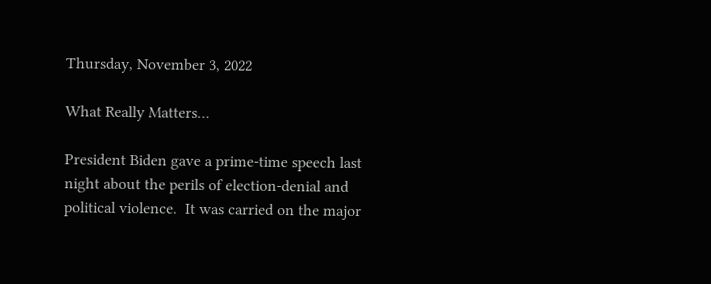Thursday, November 3, 2022

What Really Matters…

President Biden gave a prime-time speech last night about the perils of election-denial and political violence.  It was carried on the major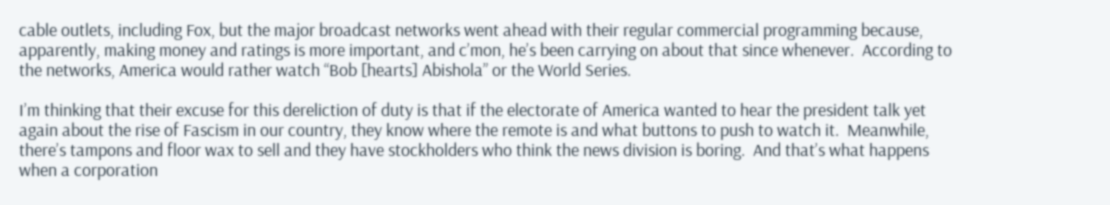cable outlets, including Fox, but the major broadcast networks went ahead with their regular commercial programming because, apparently, making money and ratings is more important, and c’mon, he’s been carrying on about that since whenever.  According to the networks, America would rather watch “Bob [hearts] Abishola” or the World Series.

I’m thinking that their excuse for this dereliction of duty is that if the electorate of America wanted to hear the president talk yet again about the rise of Fascism in our country, they know where the remote is and what buttons to push to watch it.  Meanwhile, there’s tampons and floor wax to sell and they have stockholders who think the news division is boring.  And that’s what happens when a corporation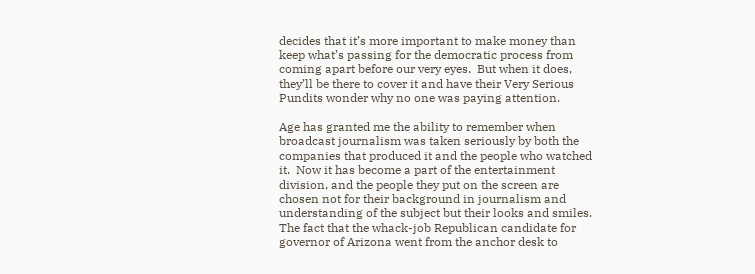decides that it’s more important to make money than keep what’s passing for the democratic process from coming apart before our very eyes.  But when it does, they’ll be there to cover it and have their Very Serious Pundits wonder why no one was paying attention.

Age has granted me the ability to remember when broadcast journalism was taken seriously by both the companies that produced it and the people who watched it.  Now it has become a part of the entertainment division, and the people they put on the screen are chosen not for their background in journalism and understanding of the subject but their looks and smiles.  The fact that the whack-job Republican candidate for governor of Arizona went from the anchor desk to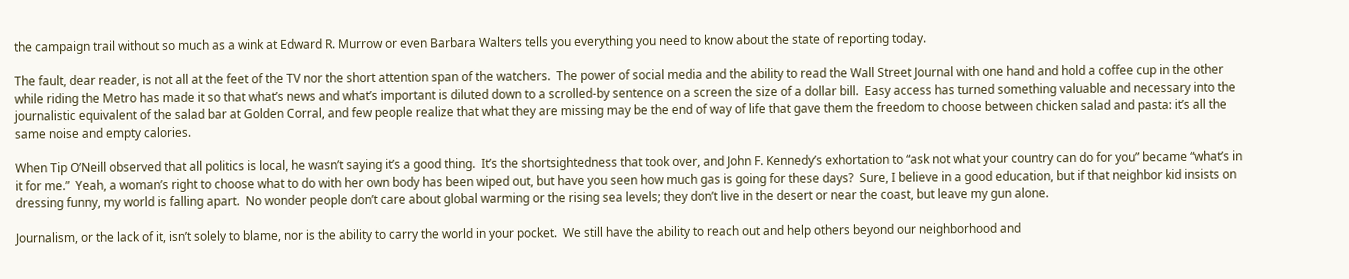the campaign trail without so much as a wink at Edward R. Murrow or even Barbara Walters tells you everything you need to know about the state of reporting today.

The fault, dear reader, is not all at the feet of the TV nor the short attention span of the watchers.  The power of social media and the ability to read the Wall Street Journal with one hand and hold a coffee cup in the other while riding the Metro has made it so that what’s news and what’s important is diluted down to a scrolled-by sentence on a screen the size of a dollar bill.  Easy access has turned something valuable and necessary into the journalistic equivalent of the salad bar at Golden Corral, and few people realize that what they are missing may be the end of way of life that gave them the freedom to choose between chicken salad and pasta: it’s all the same noise and empty calories.

When Tip O’Neill observed that all politics is local, he wasn’t saying it’s a good thing.  It’s the shortsightedness that took over, and John F. Kennedy’s exhortation to “ask not what your country can do for you” became “what’s in it for me.”  Yeah, a woman’s right to choose what to do with her own body has been wiped out, but have you seen how much gas is going for these days?  Sure, I believe in a good education, but if that neighbor kid insists on dressing funny, my world is falling apart.  No wonder people don’t care about global warming or the rising sea levels; they don’t live in the desert or near the coast, but leave my gun alone.

Journalism, or the lack of it, isn’t solely to blame, nor is the ability to carry the world in your pocket.  We still have the ability to reach out and help others beyond our neighborhood and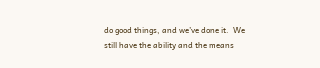do good things, and we’ve done it.  We still have the ability and the means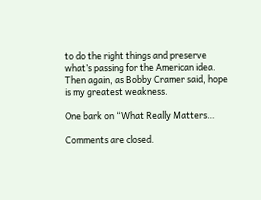to do the right things and preserve what’s passing for the American idea.  Then again, as Bobby Cramer said, hope is my greatest weakness.

One bark on “What Really Matters…

Comments are closed.